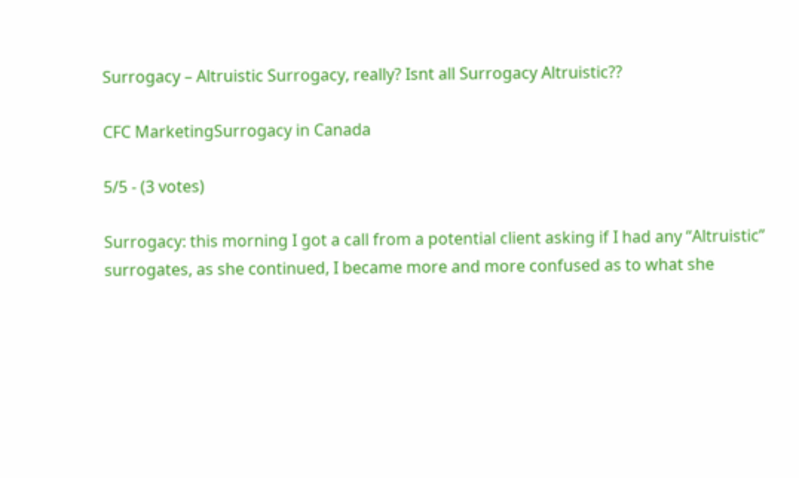Surrogacy – Altruistic Surrogacy, really? Isnt all Surrogacy Altruistic??

CFC MarketingSurrogacy in Canada

5/5 - (3 votes)

Surrogacy: this morning I got a call from a potential client asking if I had any “Altruistic” surrogates, as she continued, I became more and more confused as to what she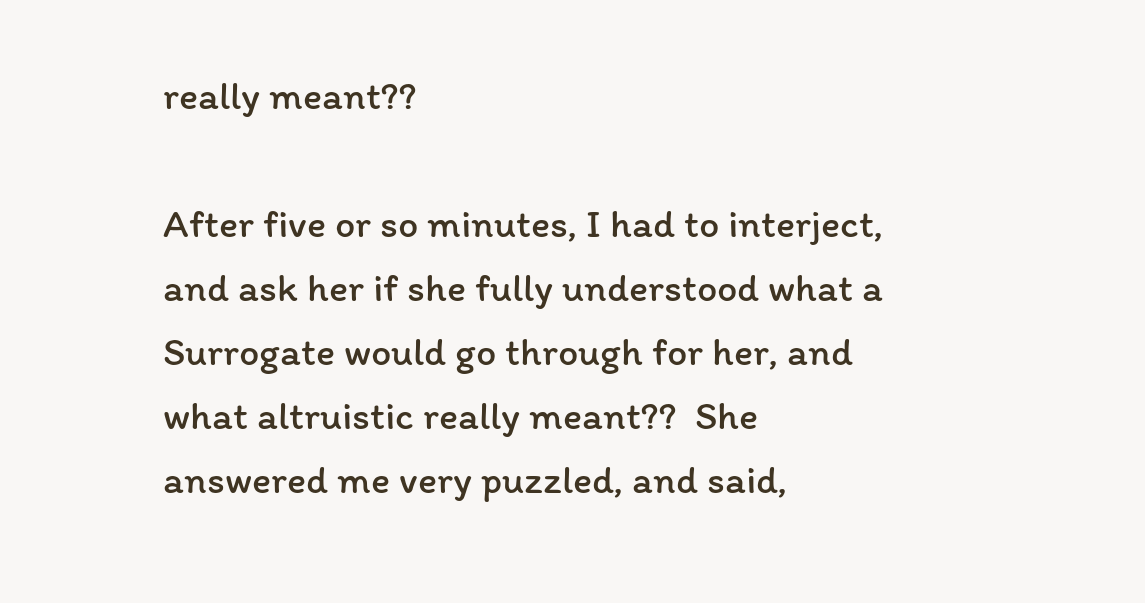really meant??

After five or so minutes, I had to interject, and ask her if she fully understood what a Surrogate would go through for her, and what altruistic really meant??  She answered me very puzzled, and said,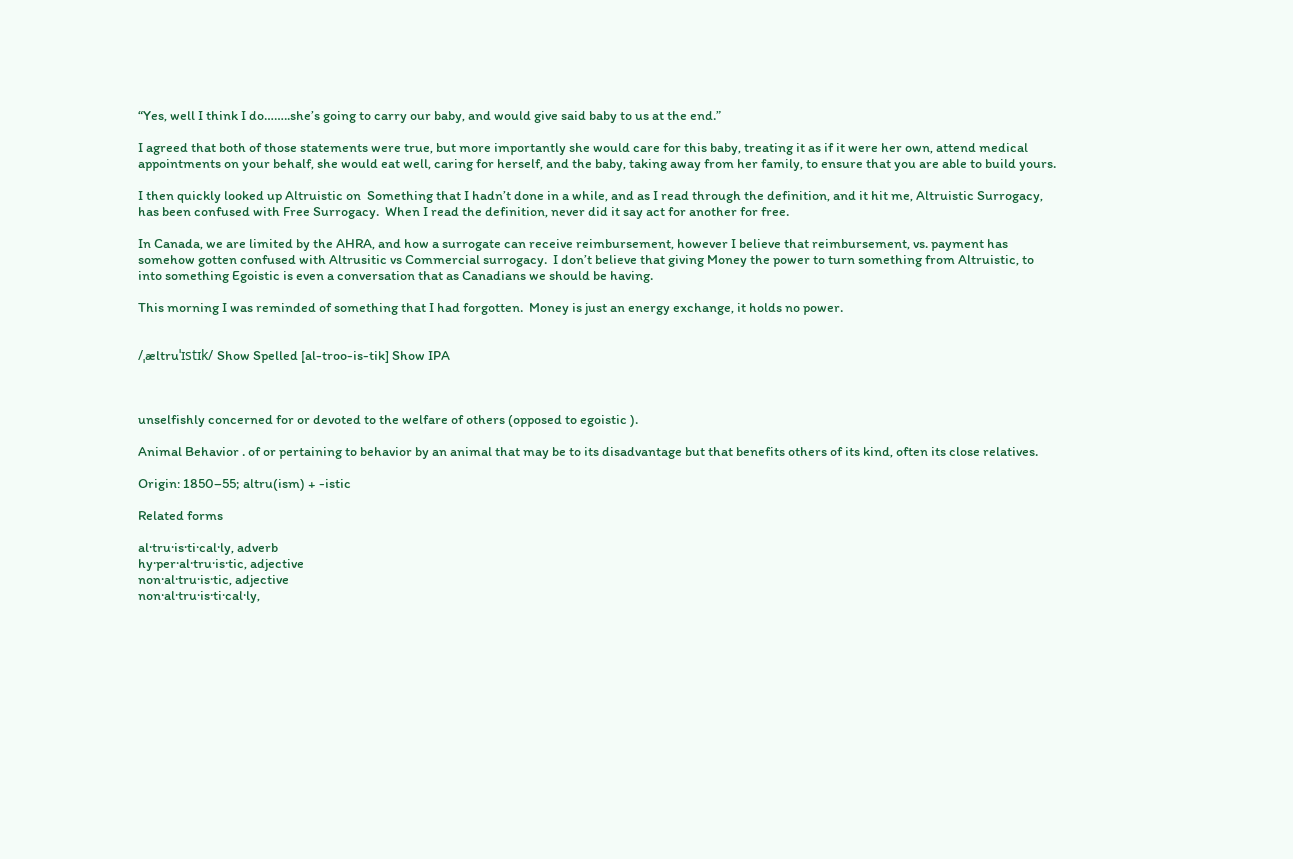“Yes, well I think I do……..she’s going to carry our baby, and would give said baby to us at the end.”

I agreed that both of those statements were true, but more importantly she would care for this baby, treating it as if it were her own, attend medical appointments on your behalf, she would eat well, caring for herself, and the baby, taking away from her family, to ensure that you are able to build yours.

I then quickly looked up Altruistic on  Something that I hadn’t done in a while, and as I read through the definition, and it hit me, Altruistic Surrogacy, has been confused with Free Surrogacy.  When I read the definition, never did it say act for another for free.

In Canada, we are limited by the AHRA, and how a surrogate can receive reimbursement, however I believe that reimbursement, vs. payment has somehow gotten confused with Altrusitic vs Commercial surrogacy.  I don’t believe that giving Money the power to turn something from Altruistic, to into something Egoistic is even a conversation that as Canadians we should be having.

This morning I was reminded of something that I had forgotten.  Money is just an energy exchange, it holds no power.


/ˌæltruˈɪstɪk/ Show Spelled [al-troo-is-tik] Show IPA



unselfishly concerned for or devoted to the welfare of others (opposed to egoistic ).

Animal Behavior . of or pertaining to behavior by an animal that may be to its disadvantage but that benefits others of its kind, often its close relatives.

Origin: 1850–55; altru(ism) + -istic

Related forms

al·tru·is·ti·cal·ly, adverb
hy·per·al·tru·is·tic, adjective
non·al·tru·is·tic, adjective
non·al·tru·is·ti·cal·ly,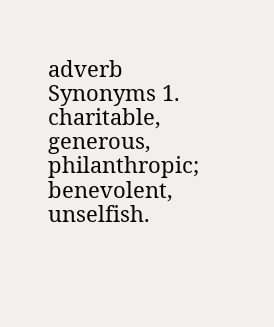adverb
Synonyms 1. charitable, generous, philanthropic; benevolent, unselfish.